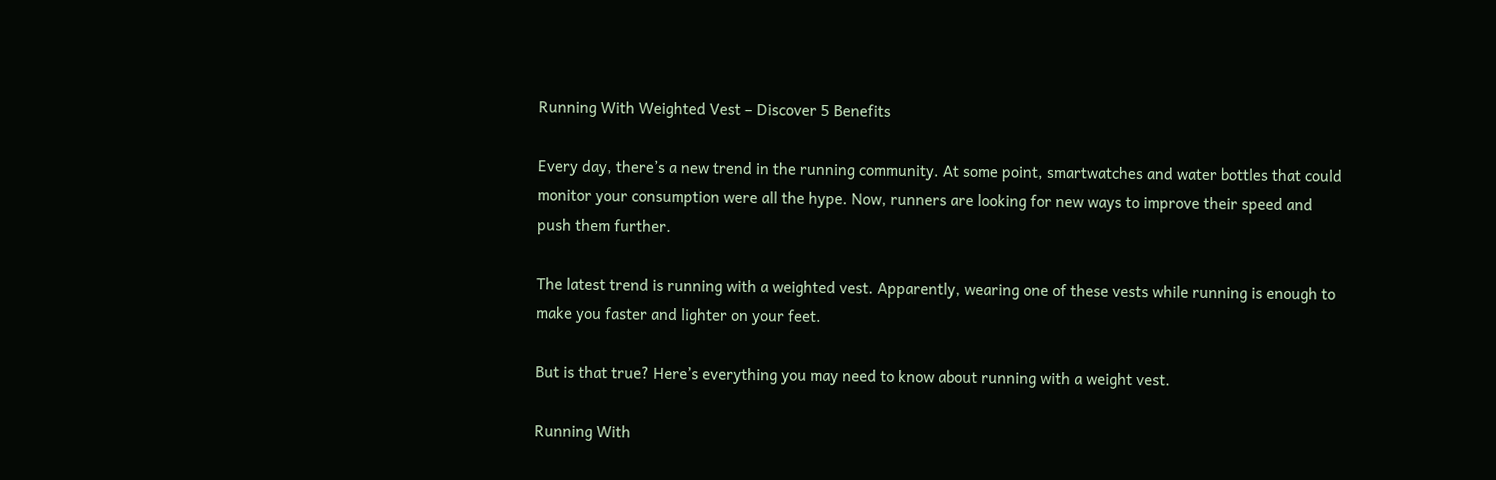Running With Weighted Vest – Discover 5 Benefits

Every day, there’s a new trend in the running community. At some point, smartwatches and water bottles that could monitor your consumption were all the hype. Now, runners are looking for new ways to improve their speed and push them further.

The latest trend is running with a weighted vest. Apparently, wearing one of these vests while running is enough to make you faster and lighter on your feet.

But is that true? Here’s everything you may need to know about running with a weight vest.

Running With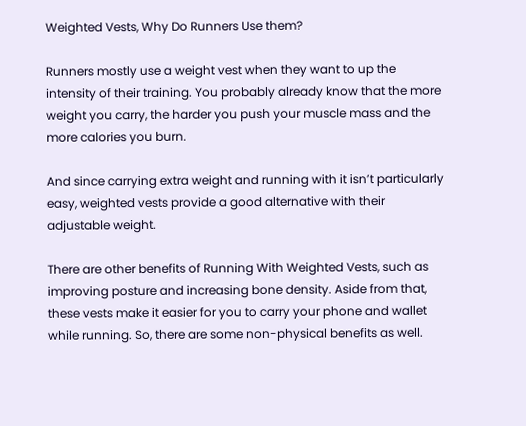Weighted Vests, Why Do Runners Use them?

Runners mostly use a weight vest when they want to up the intensity of their training. You probably already know that the more weight you carry, the harder you push your muscle mass and the more calories you burn.

And since carrying extra weight and running with it isn’t particularly easy, weighted vests provide a good alternative with their adjustable weight.

There are other benefits of Running With Weighted Vests, such as improving posture and increasing bone density. Aside from that, these vests make it easier for you to carry your phone and wallet while running. So, there are some non-physical benefits as well.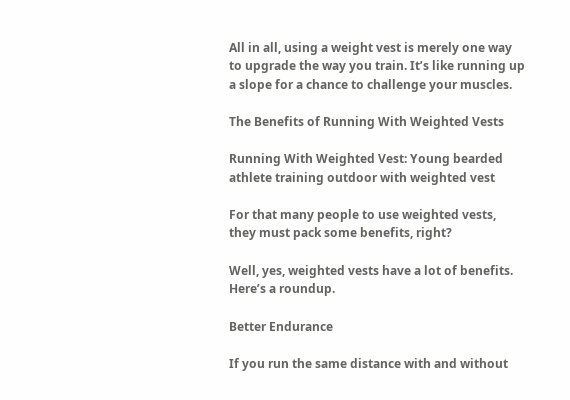All in all, using a weight vest is merely one way to upgrade the way you train. It’s like running up a slope for a chance to challenge your muscles.

The Benefits of Running With Weighted Vests

Running With Weighted Vest: Young bearded athlete training outdoor with weighted vest

For that many people to use weighted vests, they must pack some benefits, right?

Well, yes, weighted vests have a lot of benefits. Here’s a roundup.

Better Endurance

If you run the same distance with and without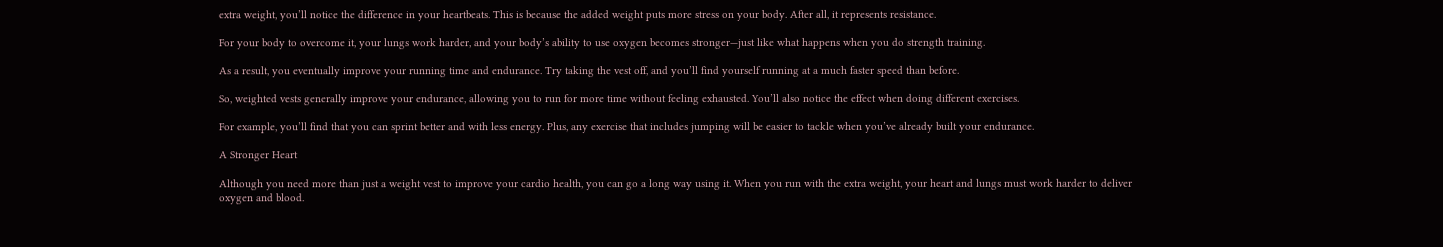extra weight, you’ll notice the difference in your heartbeats. This is because the added weight puts more stress on your body. After all, it represents resistance.

For your body to overcome it, your lungs work harder, and your body’s ability to use oxygen becomes stronger—just like what happens when you do strength training.

As a result, you eventually improve your running time and endurance. Try taking the vest off, and you’ll find yourself running at a much faster speed than before.

So, weighted vests generally improve your endurance, allowing you to run for more time without feeling exhausted. You’ll also notice the effect when doing different exercises.

For example, you’ll find that you can sprint better and with less energy. Plus, any exercise that includes jumping will be easier to tackle when you’ve already built your endurance.

A Stronger Heart

Although you need more than just a weight vest to improve your cardio health, you can go a long way using it. When you run with the extra weight, your heart and lungs must work harder to deliver oxygen and blood.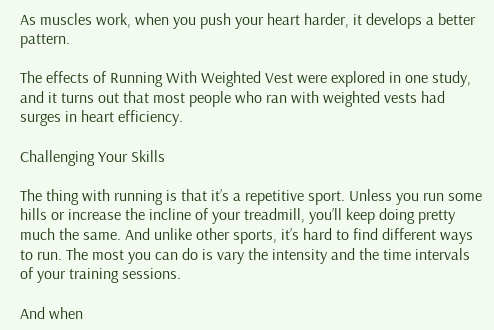As muscles work, when you push your heart harder, it develops a better pattern.

The effects of Running With Weighted Vest were explored in one study, and it turns out that most people who ran with weighted vests had surges in heart efficiency.

Challenging Your Skills

The thing with running is that it’s a repetitive sport. Unless you run some hills or increase the incline of your treadmill, you’ll keep doing pretty much the same. And unlike other sports, it’s hard to find different ways to run. The most you can do is vary the intensity and the time intervals of your training sessions.

And when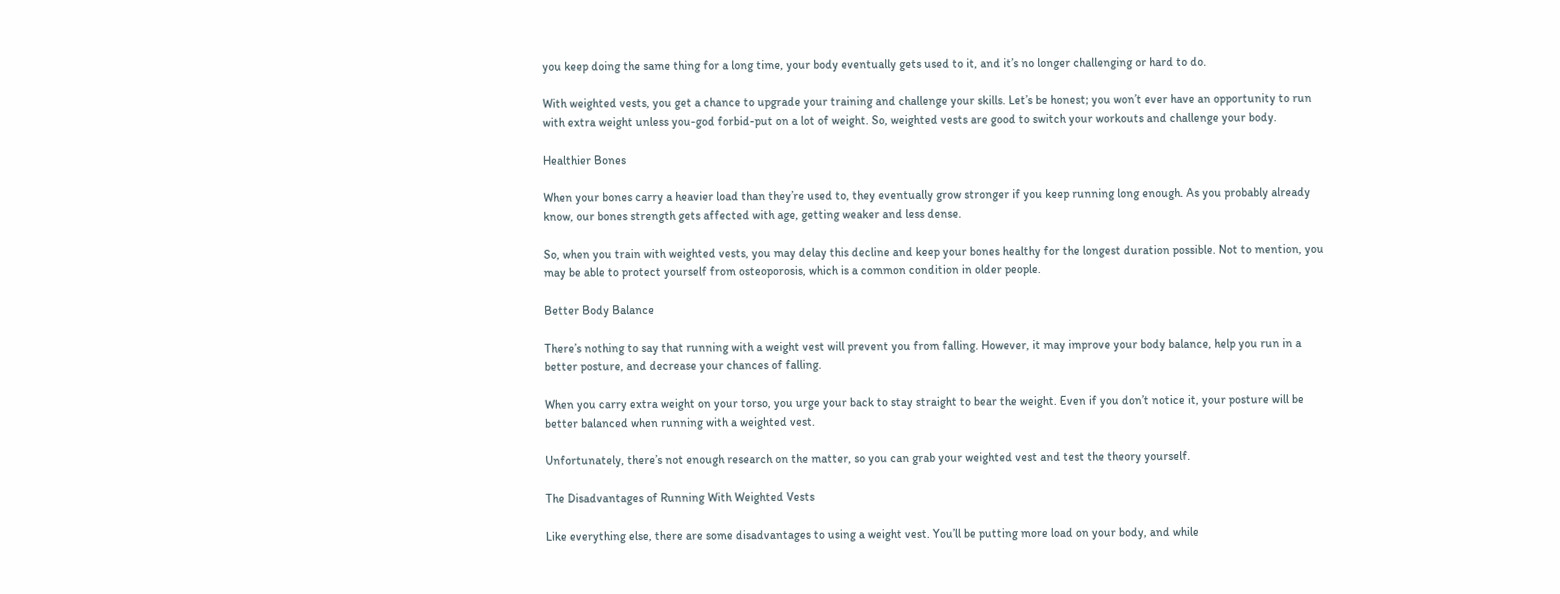you keep doing the same thing for a long time, your body eventually gets used to it, and it’s no longer challenging or hard to do.

With weighted vests, you get a chance to upgrade your training and challenge your skills. Let’s be honest; you won’t ever have an opportunity to run with extra weight unless you-god forbid-put on a lot of weight. So, weighted vests are good to switch your workouts and challenge your body.

Healthier Bones

When your bones carry a heavier load than they’re used to, they eventually grow stronger if you keep running long enough. As you probably already know, our bones strength gets affected with age, getting weaker and less dense.

So, when you train with weighted vests, you may delay this decline and keep your bones healthy for the longest duration possible. Not to mention, you may be able to protect yourself from osteoporosis, which is a common condition in older people.

Better Body Balance

There’s nothing to say that running with a weight vest will prevent you from falling. However, it may improve your body balance, help you run in a better posture, and decrease your chances of falling.

When you carry extra weight on your torso, you urge your back to stay straight to bear the weight. Even if you don’t notice it, your posture will be better balanced when running with a weighted vest.

Unfortunately, there’s not enough research on the matter, so you can grab your weighted vest and test the theory yourself.

The Disadvantages of Running With Weighted Vests

Like everything else, there are some disadvantages to using a weight vest. You’ll be putting more load on your body, and while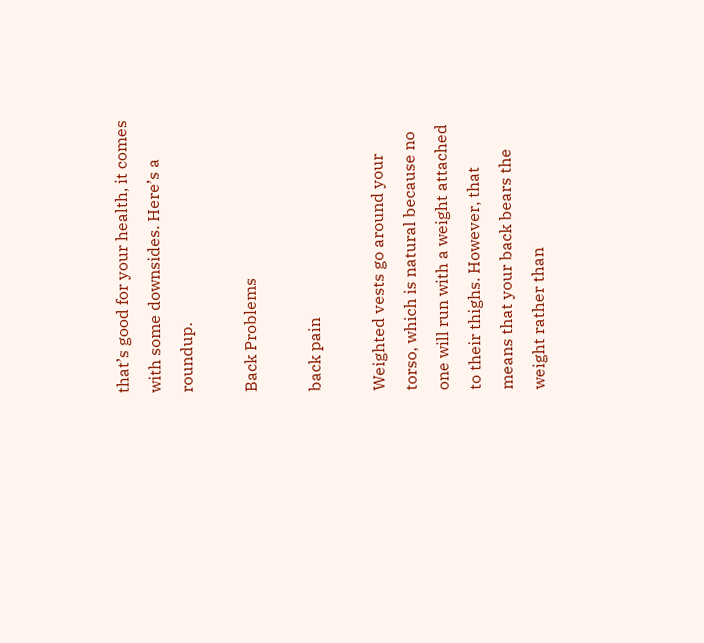that’s good for your health, it comes with some downsides. Here’s a roundup.

Back Problems

back pain

Weighted vests go around your torso, which is natural because no one will run with a weight attached to their thighs. However, that means that your back bears the weight rather than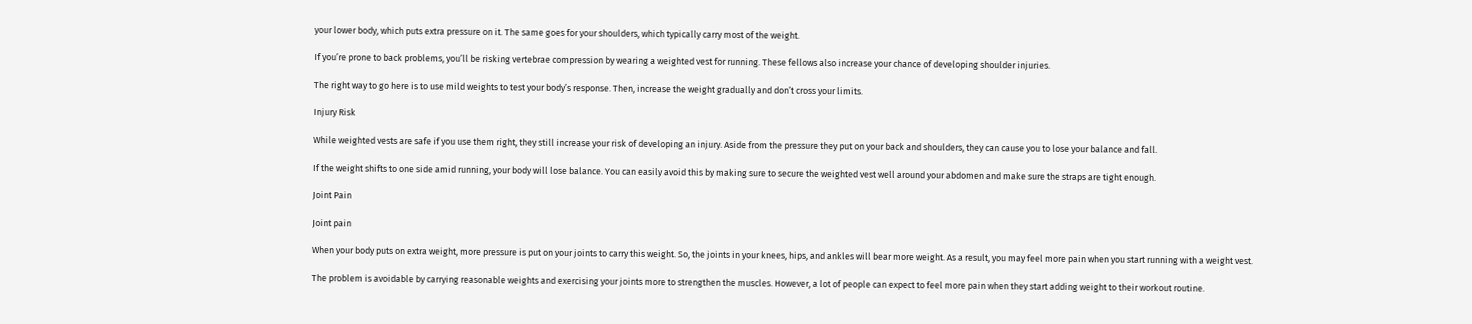your lower body, which puts extra pressure on it. The same goes for your shoulders, which typically carry most of the weight.

If you’re prone to back problems, you’ll be risking vertebrae compression by wearing a weighted vest for running. These fellows also increase your chance of developing shoulder injuries.

The right way to go here is to use mild weights to test your body’s response. Then, increase the weight gradually and don’t cross your limits.

Injury Risk

While weighted vests are safe if you use them right, they still increase your risk of developing an injury. Aside from the pressure they put on your back and shoulders, they can cause you to lose your balance and fall.

If the weight shifts to one side amid running, your body will lose balance. You can easily avoid this by making sure to secure the weighted vest well around your abdomen and make sure the straps are tight enough.

Joint Pain

Joint pain

When your body puts on extra weight, more pressure is put on your joints to carry this weight. So, the joints in your knees, hips, and ankles will bear more weight. As a result, you may feel more pain when you start running with a weight vest.

The problem is avoidable by carrying reasonable weights and exercising your joints more to strengthen the muscles. However, a lot of people can expect to feel more pain when they start adding weight to their workout routine.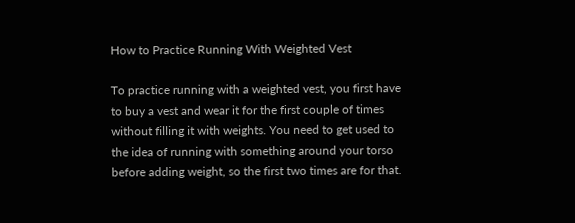How to Practice Running With Weighted Vest

To practice running with a weighted vest, you first have to buy a vest and wear it for the first couple of times without filling it with weights. You need to get used to the idea of running with something around your torso before adding weight, so the first two times are for that.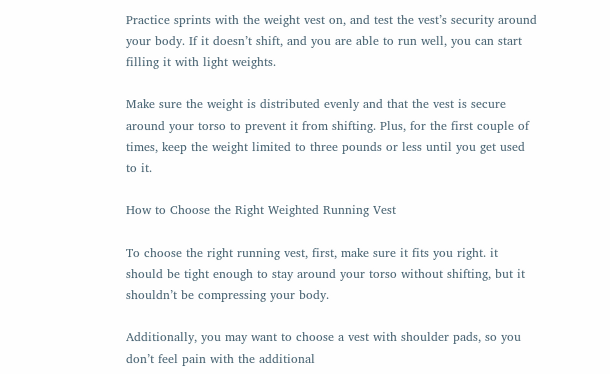Practice sprints with the weight vest on, and test the vest’s security around your body. If it doesn’t shift, and you are able to run well, you can start filling it with light weights.

Make sure the weight is distributed evenly and that the vest is secure around your torso to prevent it from shifting. Plus, for the first couple of times, keep the weight limited to three pounds or less until you get used to it.

How to Choose the Right Weighted Running Vest

To choose the right running vest, first, make sure it fits you right. it should be tight enough to stay around your torso without shifting, but it shouldn’t be compressing your body.

Additionally, you may want to choose a vest with shoulder pads, so you don’t feel pain with the additional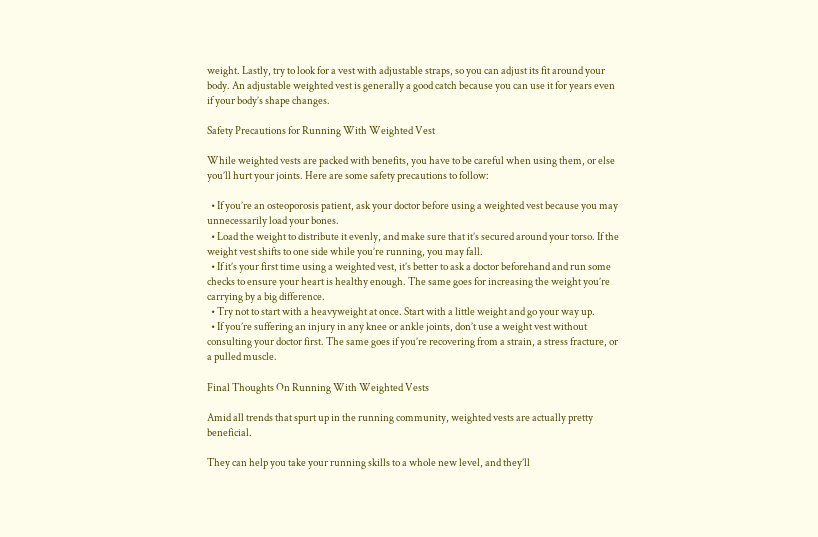weight. Lastly, try to look for a vest with adjustable straps, so you can adjust its fit around your body. An adjustable weighted vest is generally a good catch because you can use it for years even if your body’s shape changes.

Safety Precautions for Running With Weighted Vest

While weighted vests are packed with benefits, you have to be careful when using them, or else you’ll hurt your joints. Here are some safety precautions to follow:

  • If you’re an osteoporosis patient, ask your doctor before using a weighted vest because you may unnecessarily load your bones.
  • Load the weight to distribute it evenly, and make sure that it’s secured around your torso. If the weight vest shifts to one side while you’re running, you may fall.
  • If it’s your first time using a weighted vest, it’s better to ask a doctor beforehand and run some checks to ensure your heart is healthy enough. The same goes for increasing the weight you’re carrying by a big difference.
  • Try not to start with a heavyweight at once. Start with a little weight and go your way up.
  • If you’re suffering an injury in any knee or ankle joints, don’t use a weight vest without consulting your doctor first. The same goes if you’re recovering from a strain, a stress fracture, or a pulled muscle.

Final Thoughts On Running With Weighted Vests

Amid all trends that spurt up in the running community, weighted vests are actually pretty beneficial.

They can help you take your running skills to a whole new level, and they’ll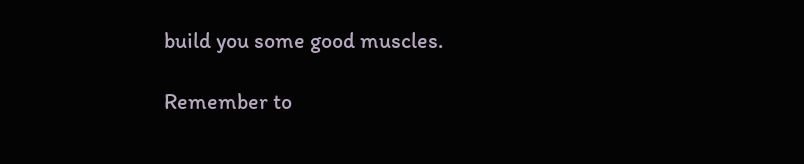build you some good muscles.

Remember to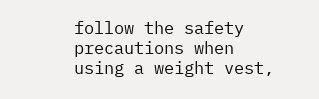follow the safety precautions when using a weight vest,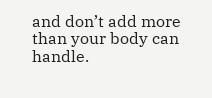and don’t add more than your body can handle.